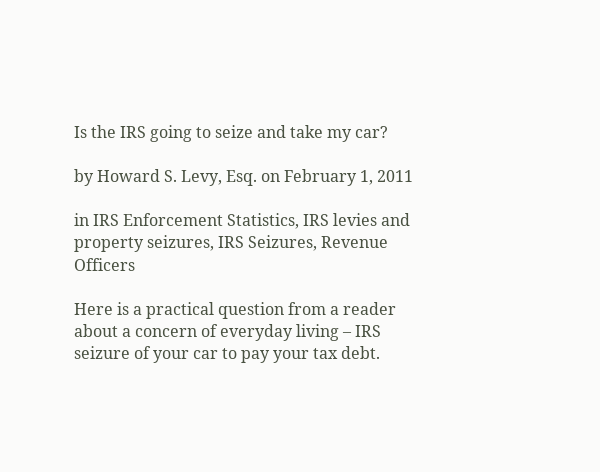Is the IRS going to seize and take my car?

by Howard S. Levy, Esq. on February 1, 2011

in IRS Enforcement Statistics, IRS levies and property seizures, IRS Seizures, Revenue Officers

Here is a practical question from a reader about a concern of everyday living – IRS seizure of your car to pay your tax debt.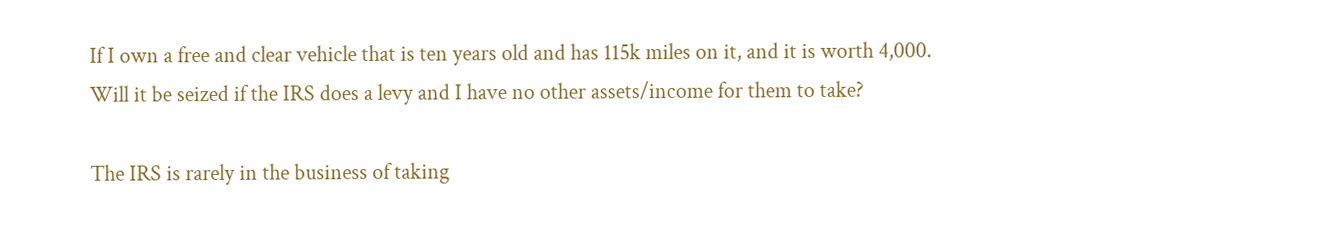If I own a free and clear vehicle that is ten years old and has 115k miles on it, and it is worth 4,000.  Will it be seized if the IRS does a levy and I have no other assets/income for them to take?

The IRS is rarely in the business of taking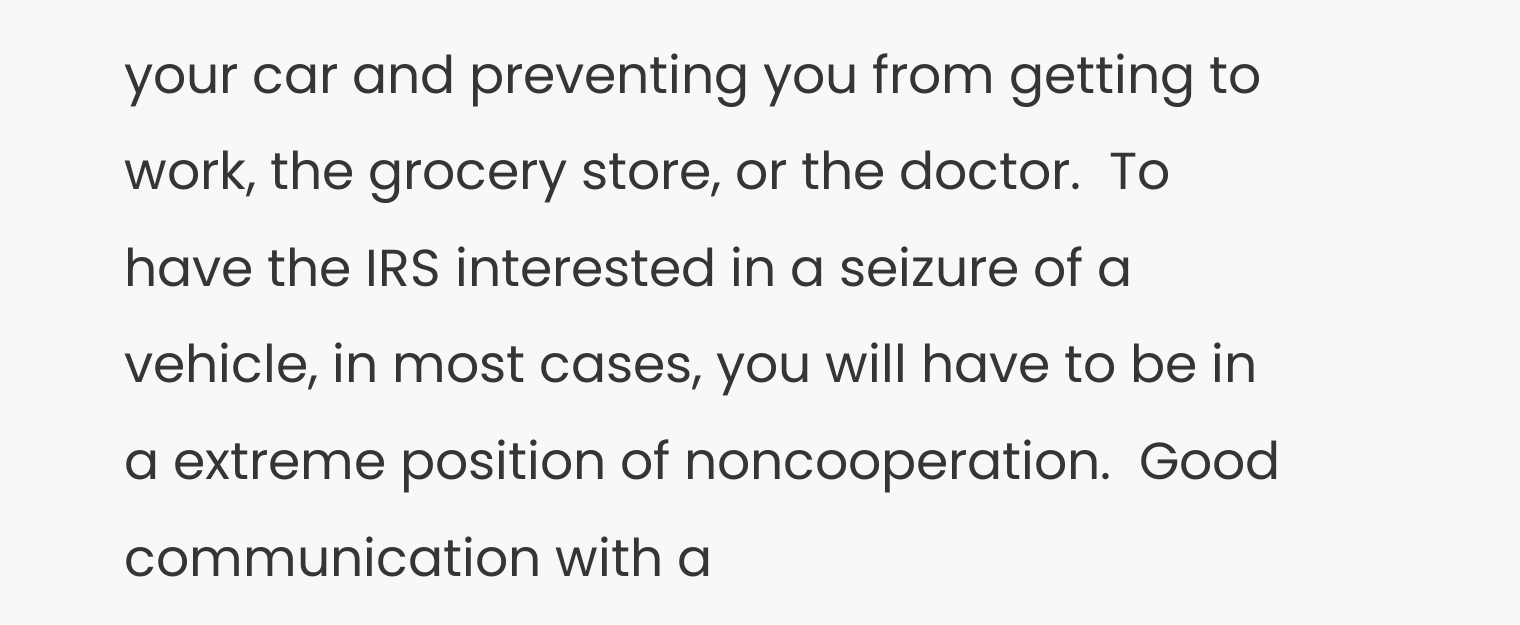your car and preventing you from getting to work, the grocery store, or the doctor.  To have the IRS interested in a seizure of a vehicle, in most cases, you will have to be in a extreme position of noncooperation.  Good communication with a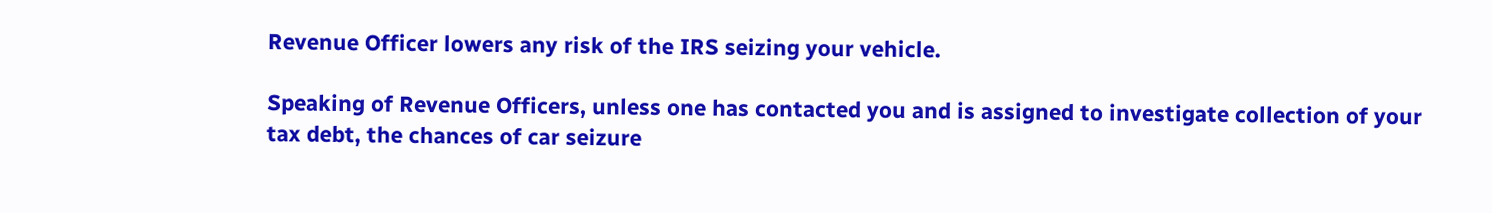Revenue Officer lowers any risk of the IRS seizing your vehicle.

Speaking of Revenue Officers, unless one has contacted you and is assigned to investigate collection of your tax debt, the chances of car seizure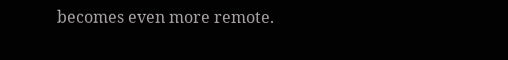becomes even more remote.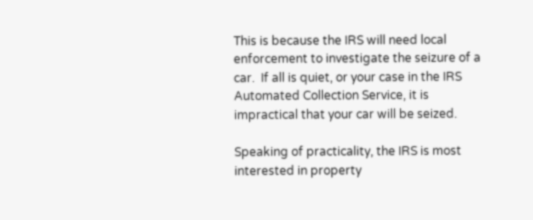This is because the IRS will need local enforcement to investigate the seizure of a car.  If all is quiet, or your case in the IRS Automated Collection Service, it is impractical that your car will be seized.

Speaking of practicality, the IRS is most interested in property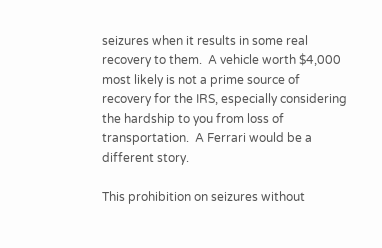seizures when it results in some real recovery to them.  A vehicle worth $4,000 most likely is not a prime source of recovery for the IRS, especially considering the hardship to you from loss of transportation.  A Ferrari would be a different story.

This prohibition on seizures without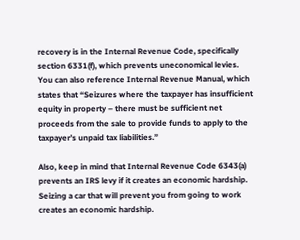recovery is in the Internal Revenue Code, specifically section 6331(f), which prevents uneconomical levies.  You can also reference Internal Revenue Manual, which states that “Seizures where the taxpayer has insufficient equity in property – there must be sufficient net proceeds from the sale to provide funds to apply to the taxpayer’s unpaid tax liabilities.”

Also, keep in mind that Internal Revenue Code 6343(a) prevents an IRS levy if it creates an economic hardship.  Seizing a car that will prevent you from going to work creates an economic hardship.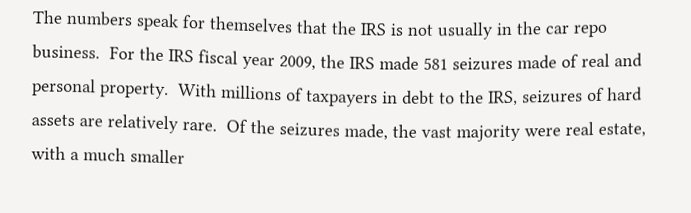The numbers speak for themselves that the IRS is not usually in the car repo business.  For the IRS fiscal year 2009, the IRS made 581 seizures made of real and personal property.  With millions of taxpayers in debt to the IRS, seizures of hard assets are relatively rare.  Of the seizures made, the vast majority were real estate, with a much smaller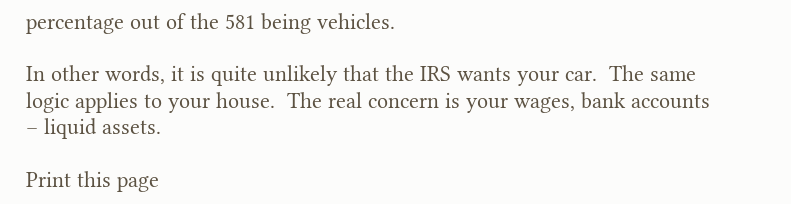percentage out of the 581 being vehicles.

In other words, it is quite unlikely that the IRS wants your car.  The same logic applies to your house.  The real concern is your wages, bank accounts – liquid assets.

Print this page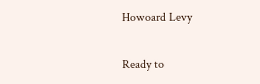Howoard Levy

Ready to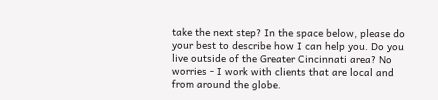take the next step? In the space below, please do your best to describe how I can help you. Do you live outside of the Greater Cincinnati area? No worries - I work with clients that are local and from around the globe.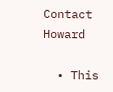Contact Howard

  • This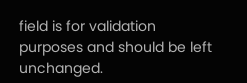field is for validation purposes and should be left unchanged.